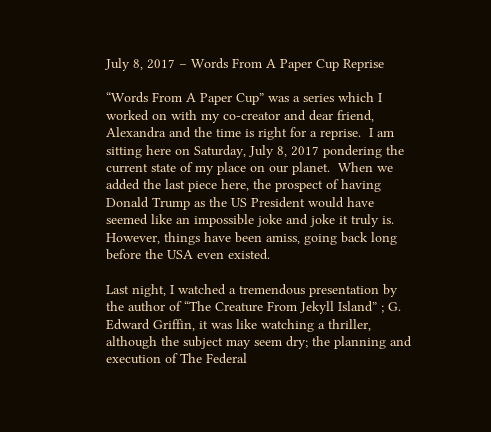July 8, 2017 – Words From A Paper Cup Reprise

“Words From A Paper Cup” was a series which I worked on with my co-creator and dear friend, Alexandra and the time is right for a reprise.  I am sitting here on Saturday, July 8, 2017 pondering the current state of my place on our planet.  When we added the last piece here, the prospect of having Donald Trump as the US President would have seemed like an impossible joke and joke it truly is.  However, things have been amiss, going back long before the USA even existed.

Last night, I watched a tremendous presentation by the author of “The Creature From Jekyll Island” ; G. Edward Griffin, it was like watching a thriller, although the subject may seem dry; the planning and execution of The Federal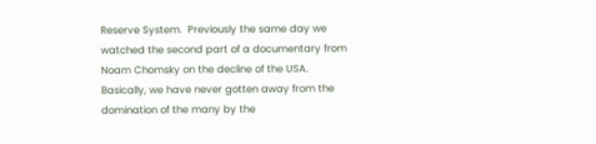Reserve System.  Previously the same day we watched the second part of a documentary from Noam Chomsky on the decline of the USA.  Basically, we have never gotten away from the domination of the many by the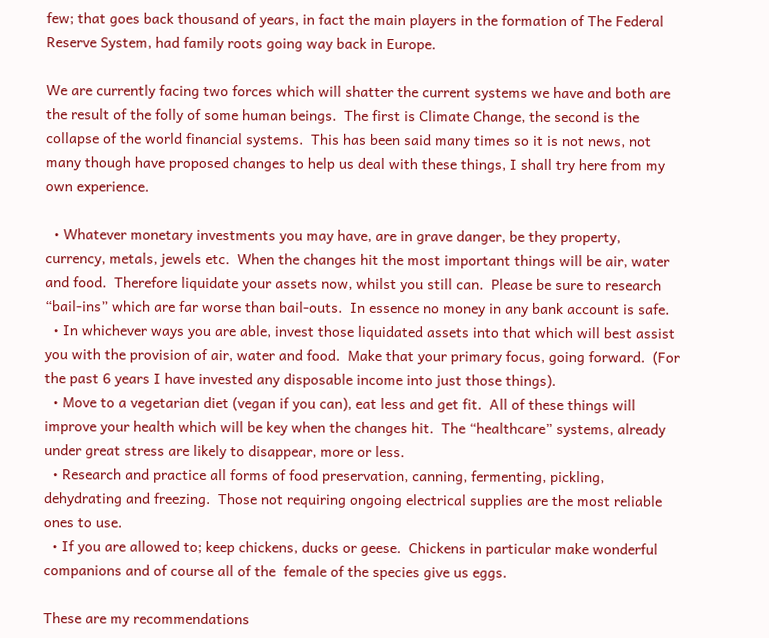few; that goes back thousand of years, in fact the main players in the formation of The Federal Reserve System, had family roots going way back in Europe.

We are currently facing two forces which will shatter the current systems we have and both are the result of the folly of some human beings.  The first is Climate Change, the second is the collapse of the world financial systems.  This has been said many times so it is not news, not many though have proposed changes to help us deal with these things, I shall try here from my own experience.

  • Whatever monetary investments you may have, are in grave danger, be they property, currency, metals, jewels etc.  When the changes hit the most important things will be air, water and food.  Therefore liquidate your assets now, whilst you still can.  Please be sure to research “bail-ins” which are far worse than bail-outs.  In essence no money in any bank account is safe.
  • In whichever ways you are able, invest those liquidated assets into that which will best assist you with the provision of air, water and food.  Make that your primary focus, going forward.  (For the past 6 years I have invested any disposable income into just those things).
  • Move to a vegetarian diet (vegan if you can), eat less and get fit.  All of these things will improve your health which will be key when the changes hit.  The “healthcare” systems, already under great stress are likely to disappear, more or less.
  • Research and practice all forms of food preservation, canning, fermenting, pickling, dehydrating and freezing.  Those not requiring ongoing electrical supplies are the most reliable ones to use.
  • If you are allowed to; keep chickens, ducks or geese.  Chickens in particular make wonderful companions and of course all of the  female of the species give us eggs.

These are my recommendations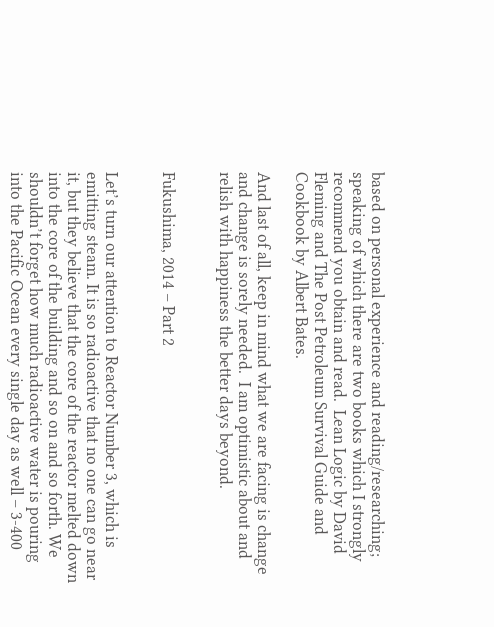based on personal experience and reading/researching; speaking of which there are two books which I strongly recommend you obtain and read.  Lean Logic by David Fleming and The Post Petroleum Survival Guide and Cookbook by Albert Bates.

And last of all, keep in mind what we are facing is change and change is sorely needed.  I am optimistic about and relish with happiness the better days beyond.


Fukushima, 2014 – Part 2


Let’s turn our attention to Reactor Number 3, which is emitting steam. It is so radioactive that no one can go near it, but they believe that the core of the reactor melted down into the core of the building and so on and so forth. We shouldn’t forget how much radioactive water is pouring into the Pacific Ocean every single day as well – 3-400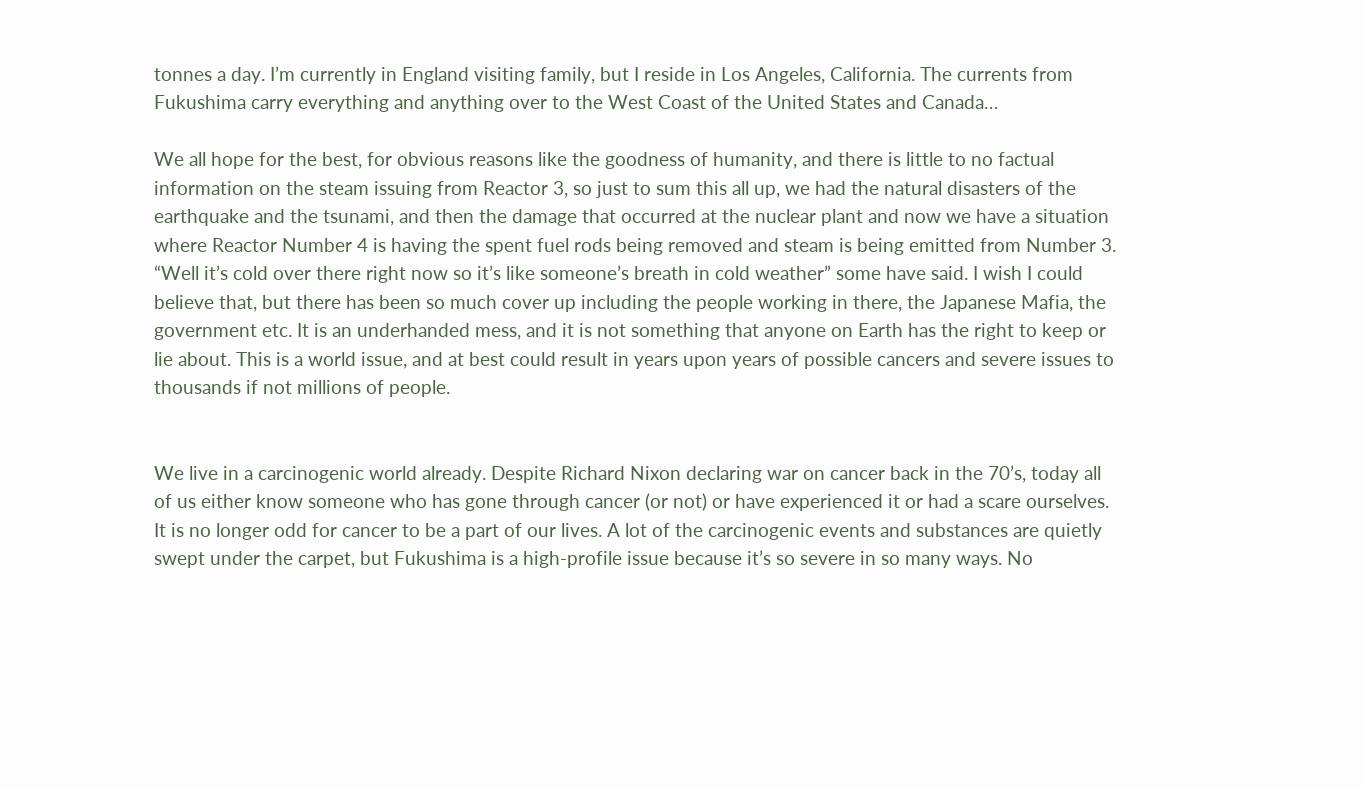tonnes a day. I’m currently in England visiting family, but I reside in Los Angeles, California. The currents from Fukushima carry everything and anything over to the West Coast of the United States and Canada…

We all hope for the best, for obvious reasons like the goodness of humanity, and there is little to no factual information on the steam issuing from Reactor 3, so just to sum this all up, we had the natural disasters of the earthquake and the tsunami, and then the damage that occurred at the nuclear plant and now we have a situation where Reactor Number 4 is having the spent fuel rods being removed and steam is being emitted from Number 3. “Well it’s cold over there right now so it’s like someone’s breath in cold weather” some have said. I wish I could believe that, but there has been so much cover up including the people working in there, the Japanese Mafia, the government etc. It is an underhanded mess, and it is not something that anyone on Earth has the right to keep or lie about. This is a world issue, and at best could result in years upon years of possible cancers and severe issues to thousands if not millions of people.


We live in a carcinogenic world already. Despite Richard Nixon declaring war on cancer back in the 70’s, today all of us either know someone who has gone through cancer (or not) or have experienced it or had a scare ourselves. It is no longer odd for cancer to be a part of our lives. A lot of the carcinogenic events and substances are quietly swept under the carpet, but Fukushima is a high-profile issue because it’s so severe in so many ways. No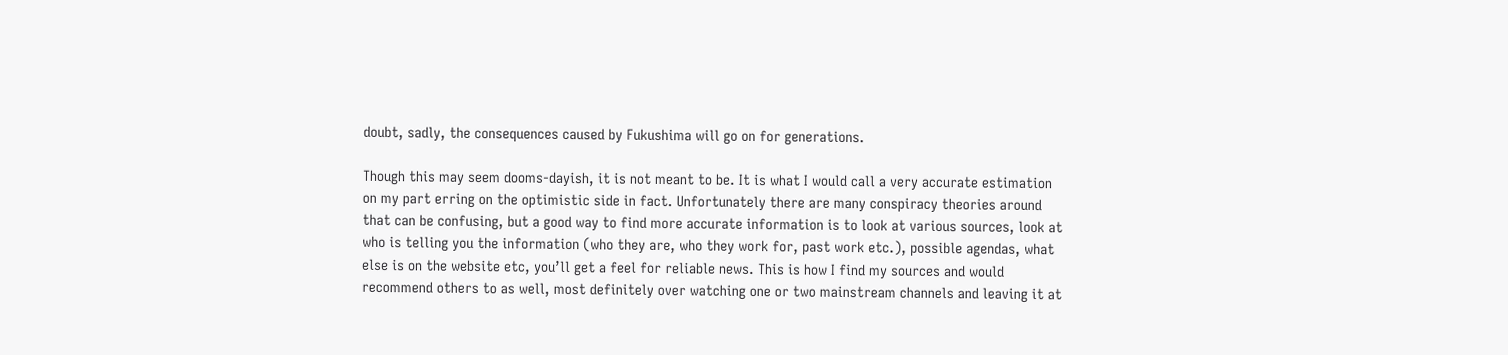doubt, sadly, the consequences caused by Fukushima will go on for generations.

Though this may seem dooms-dayish, it is not meant to be. It is what I would call a very accurate estimation on my part erring on the optimistic side in fact. Unfortunately there are many conspiracy theories around that can be confusing, but a good way to find more accurate information is to look at various sources, look at who is telling you the information (who they are, who they work for, past work etc.), possible agendas, what else is on the website etc, you’ll get a feel for reliable news. This is how I find my sources and would recommend others to as well, most definitely over watching one or two mainstream channels and leaving it at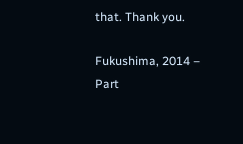that. Thank you.

Fukushima, 2014 – Part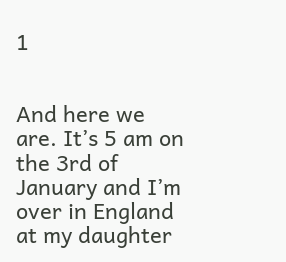1


And here we are. It’s 5 am on the 3rd of January and I’m over in England at my daughter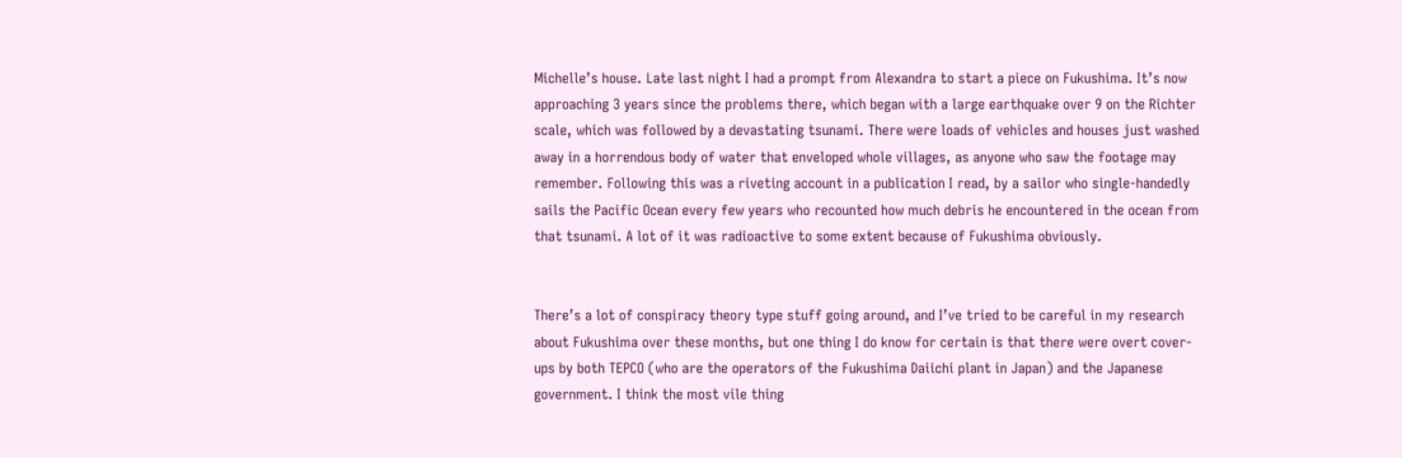Michelle’s house. Late last night I had a prompt from Alexandra to start a piece on Fukushima. It’s now approaching 3 years since the problems there, which began with a large earthquake over 9 on the Richter scale, which was followed by a devastating tsunami. There were loads of vehicles and houses just washed away in a horrendous body of water that enveloped whole villages, as anyone who saw the footage may remember. Following this was a riveting account in a publication I read, by a sailor who single-handedly sails the Pacific Ocean every few years who recounted how much debris he encountered in the ocean from that tsunami. A lot of it was radioactive to some extent because of Fukushima obviously.


There’s a lot of conspiracy theory type stuff going around, and I’ve tried to be careful in my research about Fukushima over these months, but one thing I do know for certain is that there were overt cover-ups by both TEPCO (who are the operators of the Fukushima Daiichi plant in Japan) and the Japanese government. I think the most vile thing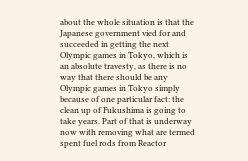about the whole situation is that the Japanese government vied for and succeeded in getting the next Olympic games in Tokyo, which is an absolute travesty, as there is no way that there should be any Olympic games in Tokyo simply because of one particular fact: the clean up of Fukushima is going to take years. Part of that is underway now with removing what are termed spent fuel rods from Reactor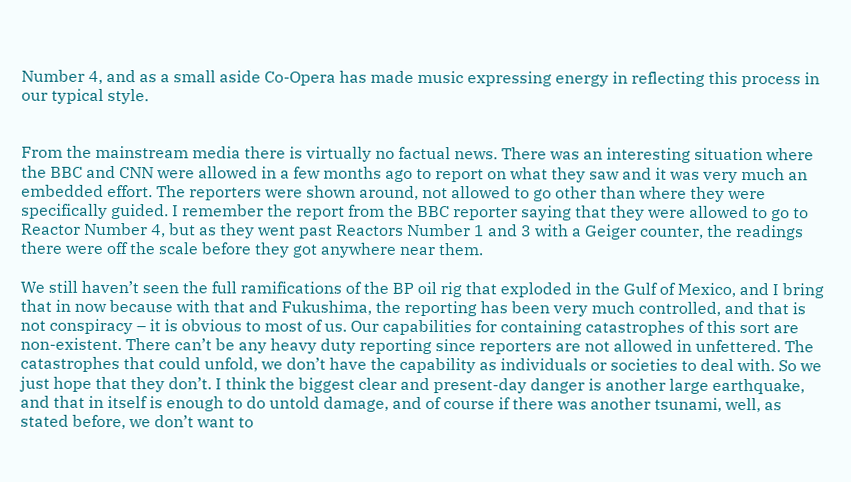Number 4, and as a small aside Co-Opera has made music expressing energy in reflecting this process in our typical style.


From the mainstream media there is virtually no factual news. There was an interesting situation where the BBC and CNN were allowed in a few months ago to report on what they saw and it was very much an embedded effort. The reporters were shown around, not allowed to go other than where they were specifically guided. I remember the report from the BBC reporter saying that they were allowed to go to Reactor Number 4, but as they went past Reactors Number 1 and 3 with a Geiger counter, the readings there were off the scale before they got anywhere near them.

We still haven’t seen the full ramifications of the BP oil rig that exploded in the Gulf of Mexico, and I bring that in now because with that and Fukushima, the reporting has been very much controlled, and that is not conspiracy – it is obvious to most of us. Our capabilities for containing catastrophes of this sort are non-existent. There can’t be any heavy duty reporting since reporters are not allowed in unfettered. The catastrophes that could unfold, we don’t have the capability as individuals or societies to deal with. So we just hope that they don’t. I think the biggest clear and present-day danger is another large earthquake, and that in itself is enough to do untold damage, and of course if there was another tsunami, well, as stated before, we don’t want to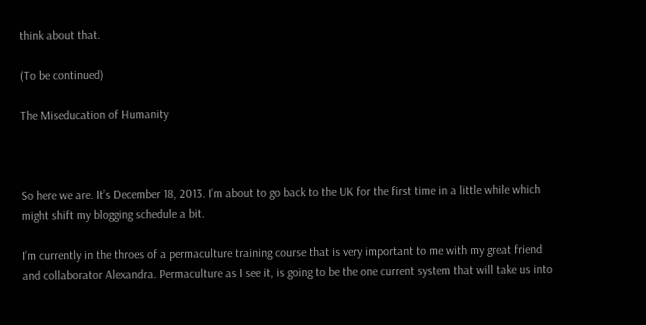think about that.

(To be continued)

The Miseducation of Humanity



So here we are. It’s December 18, 2013. I’m about to go back to the UK for the first time in a little while which might shift my blogging schedule a bit.

I’m currently in the throes of a permaculture training course that is very important to me with my great friend and collaborator Alexandra. Permaculture as I see it, is going to be the one current system that will take us into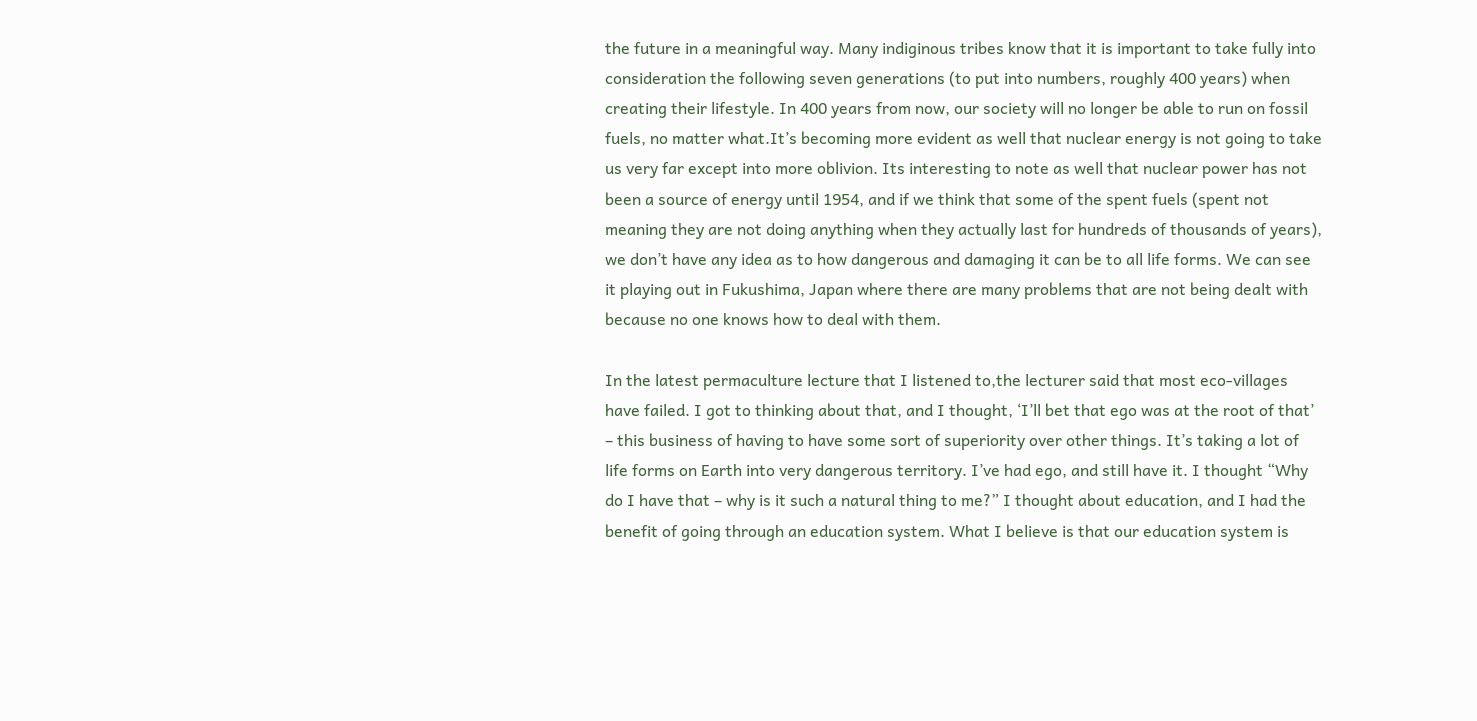the future in a meaningful way. Many indiginous tribes know that it is important to take fully into consideration the following seven generations (to put into numbers, roughly 400 years) when creating their lifestyle. In 400 years from now, our society will no longer be able to run on fossil fuels, no matter what.It’s becoming more evident as well that nuclear energy is not going to take us very far except into more oblivion. Its interesting to note as well that nuclear power has not been a source of energy until 1954, and if we think that some of the spent fuels (spent not meaning they are not doing anything when they actually last for hundreds of thousands of years), we don’t have any idea as to how dangerous and damaging it can be to all life forms. We can see it playing out in Fukushima, Japan where there are many problems that are not being dealt with because no one knows how to deal with them.

In the latest permaculture lecture that I listened to,the lecturer said that most eco-villages have failed. I got to thinking about that, and I thought, ‘I’ll bet that ego was at the root of that’ – this business of having to have some sort of superiority over other things. It’s taking a lot of life forms on Earth into very dangerous territory. I’ve had ego, and still have it. I thought “Why do I have that – why is it such a natural thing to me?” I thought about education, and I had the benefit of going through an education system. What I believe is that our education system is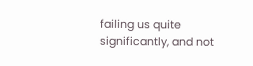failing us quite significantly, and not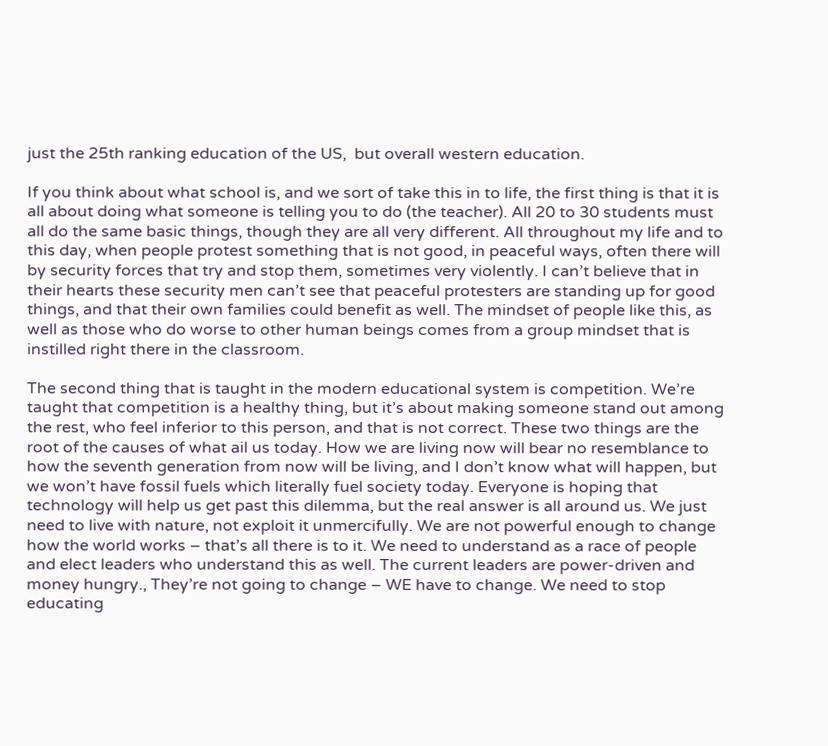just the 25th ranking education of the US,  but overall western education.

If you think about what school is, and we sort of take this in to life, the first thing is that it is all about doing what someone is telling you to do (the teacher). All 20 to 30 students must all do the same basic things, though they are all very different. All throughout my life and to this day, when people protest something that is not good, in peaceful ways, often there will by security forces that try and stop them, sometimes very violently. I can’t believe that in their hearts these security men can’t see that peaceful protesters are standing up for good things, and that their own families could benefit as well. The mindset of people like this, as well as those who do worse to other human beings comes from a group mindset that is instilled right there in the classroom.

The second thing that is taught in the modern educational system is competition. We’re taught that competition is a healthy thing, but it’s about making someone stand out among the rest, who feel inferior to this person, and that is not correct. These two things are the root of the causes of what ail us today. How we are living now will bear no resemblance to how the seventh generation from now will be living, and I don’t know what will happen, but we won’t have fossil fuels which literally fuel society today. Everyone is hoping that technology will help us get past this dilemma, but the real answer is all around us. We just need to live with nature, not exploit it unmercifully. We are not powerful enough to change how the world works – that’s all there is to it. We need to understand as a race of people and elect leaders who understand this as well. The current leaders are power-driven and money hungry., They’re not going to change – WE have to change. We need to stop educating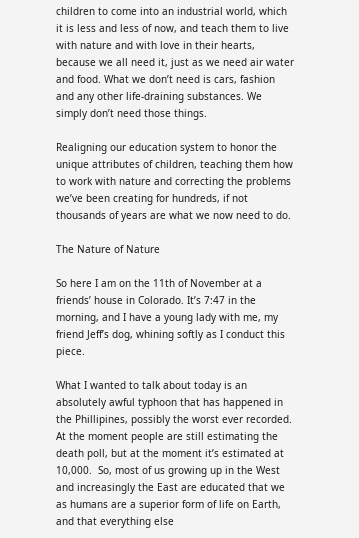children to come into an industrial world, which it is less and less of now, and teach them to live with nature and with love in their hearts, because we all need it, just as we need air water and food. What we don’t need is cars, fashion and any other life-draining substances. We simply don’t need those things.

Realigning our education system to honor the unique attributes of children, teaching them how to work with nature and correcting the problems we’ve been creating for hundreds, if not thousands of years are what we now need to do.

The Nature of Nature

So here I am on the 11th of November at a friends’ house in Colorado. It’s 7:47 in the morning, and I have a young lady with me, my friend Jeff’s dog, whining softly as I conduct this piece.

What I wanted to talk about today is an absolutely awful typhoon that has happened in the Phillipines, possibly the worst ever recorded. At the moment people are still estimating the death poll, but at the moment it’s estimated at 10,000.  So, most of us growing up in the West and increasingly the East are educated that we as humans are a superior form of life on Earth, and that everything else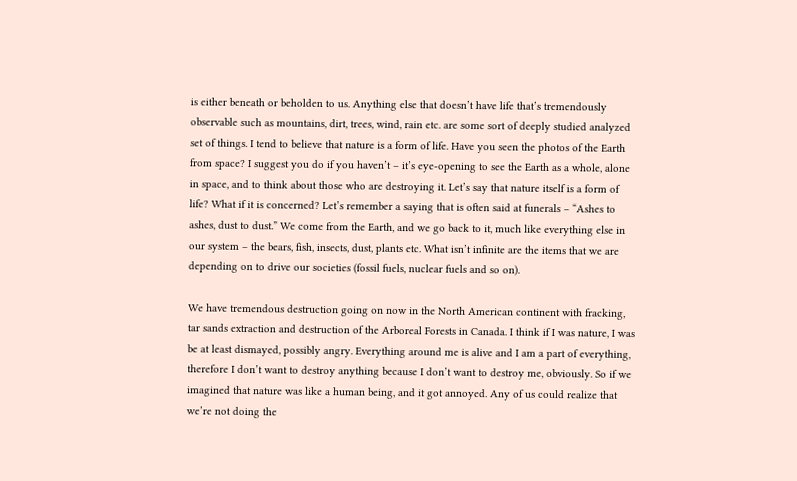is either beneath or beholden to us. Anything else that doesn’t have life that’s tremendously observable such as mountains, dirt, trees, wind, rain etc. are some sort of deeply studied analyzed set of things. I tend to believe that nature is a form of life. Have you seen the photos of the Earth from space? I suggest you do if you haven’t – it’s eye-opening to see the Earth as a whole, alone in space, and to think about those who are destroying it. Let’s say that nature itself is a form of life? What if it is concerned? Let’s remember a saying that is often said at funerals – “Ashes to ashes, dust to dust.” We come from the Earth, and we go back to it, much like everything else in our system – the bears, fish, insects, dust, plants etc. What isn’t infinite are the items that we are depending on to drive our societies (fossil fuels, nuclear fuels and so on).

We have tremendous destruction going on now in the North American continent with fracking, tar sands extraction and destruction of the Arboreal Forests in Canada. I think if I was nature, I was be at least dismayed, possibly angry. Everything around me is alive and I am a part of everything, therefore I don’t want to destroy anything because I don’t want to destroy me, obviously. So if we imagined that nature was like a human being, and it got annoyed. Any of us could realize that we’re not doing the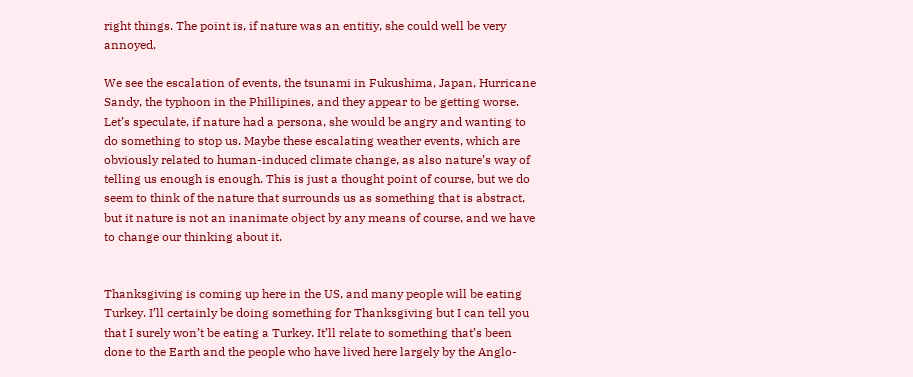right things. The point is, if nature was an entitiy, she could well be very annoyed.

We see the escalation of events, the tsunami in Fukushima, Japan, Hurricane Sandy, the typhoon in the Phillipines, and they appear to be getting worse.  Let’s speculate, if nature had a persona, she would be angry and wanting to do something to stop us. Maybe these escalating weather events, which are obviously related to human-induced climate change, as also nature’s way of telling us enough is enough. This is just a thought point of course, but we do seem to think of the nature that surrounds us as something that is abstract, but it nature is not an inanimate object by any means of course, and we have to change our thinking about it.


Thanksgiving is coming up here in the US, and many people will be eating Turkey. I’ll certainly be doing something for Thanksgiving but I can tell you that I surely won’t be eating a Turkey. It’ll relate to something that’s been done to the Earth and the people who have lived here largely by the Anglo-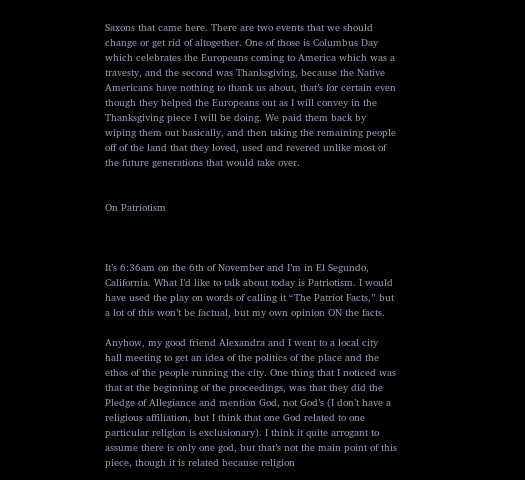Saxons that came here. There are two events that we should change or get rid of altogether. One of those is Columbus Day which celebrates the Europeans coming to America which was a travesty, and the second was Thanksgiving, because the Native Americans have nothing to thank us about, that’s for certain even though they helped the Europeans out as I will convey in the Thanksgiving piece I will be doing. We paid them back by wiping them out basically, and then taking the remaining people off of the land that they loved, used and revered unlike most of the future generations that would take over.


On Patriotism



It’s 6:36am on the 6th of November and I’m in El Segundo, California. What I’d like to talk about today is Patriotism. I would have used the play on words of calling it “The Patriot Facts,” but a lot of this won’t be factual, but my own opinion ON the facts.

Anyhow, my good friend Alexandra and I went to a local city hall meeting to get an idea of the politics of the place and the ethos of the people running the city. One thing that I noticed was that at the beginning of the proceedings, was that they did the Pledge of Allegiance and mention God, not God’s (I don’t have a religious affiliation, but I think that one God related to one particular religion is exclusionary). I think it quite arrogant to assume there is only one god, but that’s not the main point of this piece, though it is related because religion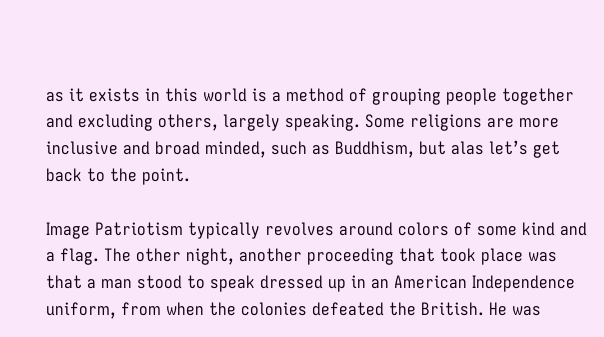as it exists in this world is a method of grouping people together and excluding others, largely speaking. Some religions are more inclusive and broad minded, such as Buddhism, but alas let’s get back to the point.

Image Patriotism typically revolves around colors of some kind and a flag. The other night, another proceeding that took place was that a man stood to speak dressed up in an American Independence uniform, from when the colonies defeated the British. He was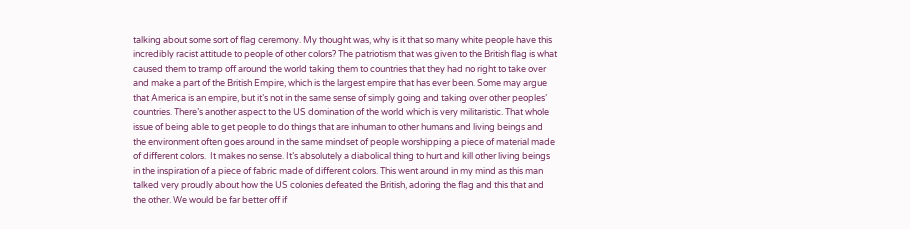talking about some sort of flag ceremony. My thought was, why is it that so many white people have this incredibly racist attitude to people of other colors? The patriotism that was given to the British flag is what caused them to tramp off around the world taking them to countries that they had no right to take over and make a part of the British Empire, which is the largest empire that has ever been. Some may argue that America is an empire, but it’s not in the same sense of simply going and taking over other peoples’ countries. There’s another aspect to the US domination of the world which is very militaristic. That whole issue of being able to get people to do things that are inhuman to other humans and living beings and the environment often goes around in the same mindset of people worshipping a piece of material made of different colors.  It makes no sense. It’s absolutely a diabolical thing to hurt and kill other living beings in the inspiration of a piece of fabric made of different colors. This went around in my mind as this man talked very proudly about how the US colonies defeated the British, adoring the flag and this that and the other. We would be far better off if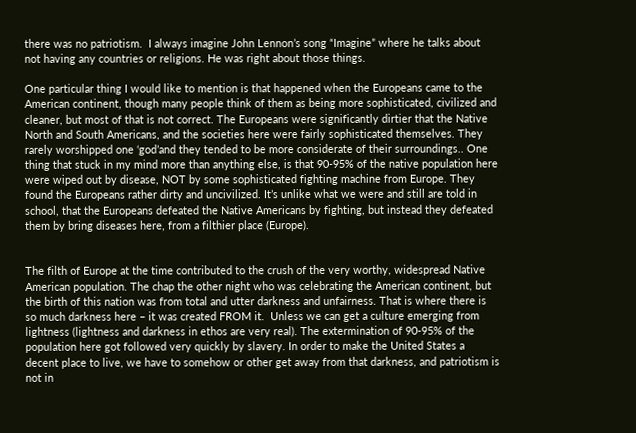there was no patriotism.  I always imagine John Lennon’s song “Imagine” where he talks about not having any countries or religions. He was right about those things.

One particular thing I would like to mention is that happened when the Europeans came to the American continent, though many people think of them as being more sophisticated, civilized and cleaner, but most of that is not correct. The Europeans were significantly dirtier that the Native North and South Americans, and the societies here were fairly sophisticated themselves. They rarely worshipped one ‘god’and they tended to be more considerate of their surroundings.. One thing that stuck in my mind more than anything else, is that 90-95% of the native population here were wiped out by disease, NOT by some sophisticated fighting machine from Europe. They found the Europeans rather dirty and uncivilized. It’s unlike what we were and still are told in school, that the Europeans defeated the Native Americans by fighting, but instead they defeated them by bring diseases here, from a filthier place (Europe).


The filth of Europe at the time contributed to the crush of the very worthy, widespread Native American population. The chap the other night who was celebrating the American continent, but  the birth of this nation was from total and utter darkness and unfairness. That is where there is so much darkness here – it was created FROM it.  Unless we can get a culture emerging from lightness (lightness and darkness in ethos are very real). The extermination of 90-95% of the population here got followed very quickly by slavery. In order to make the United States a decent place to live, we have to somehow or other get away from that darkness, and patriotism is not in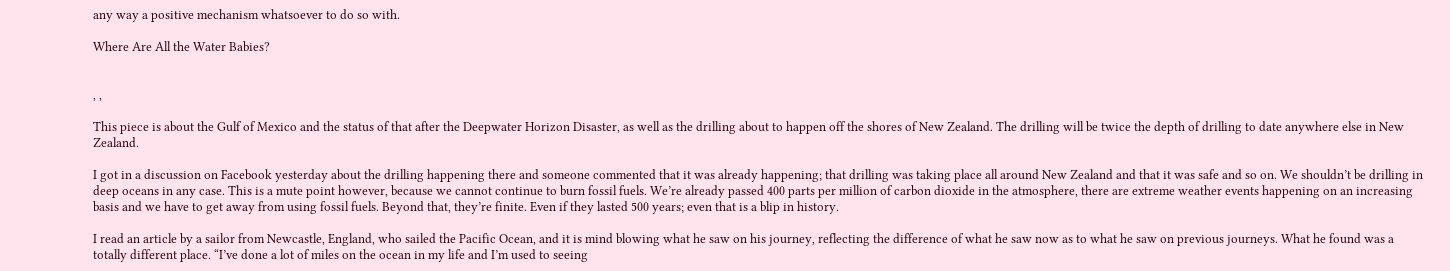any way a positive mechanism whatsoever to do so with.

Where Are All the Water Babies?


, ,

This piece is about the Gulf of Mexico and the status of that after the Deepwater Horizon Disaster, as well as the drilling about to happen off the shores of New Zealand. The drilling will be twice the depth of drilling to date anywhere else in New Zealand.

I got in a discussion on Facebook yesterday about the drilling happening there and someone commented that it was already happening; that drilling was taking place all around New Zealand and that it was safe and so on. We shouldn’t be drilling in deep oceans in any case. This is a mute point however, because we cannot continue to burn fossil fuels. We’re already passed 400 parts per million of carbon dioxide in the atmosphere, there are extreme weather events happening on an increasing basis and we have to get away from using fossil fuels. Beyond that, they’re finite. Even if they lasted 500 years; even that is a blip in history.

I read an article by a sailor from Newcastle, England, who sailed the Pacific Ocean, and it is mind blowing what he saw on his journey, reflecting the difference of what he saw now as to what he saw on previous journeys. What he found was a totally different place. “I’ve done a lot of miles on the ocean in my life and I’m used to seeing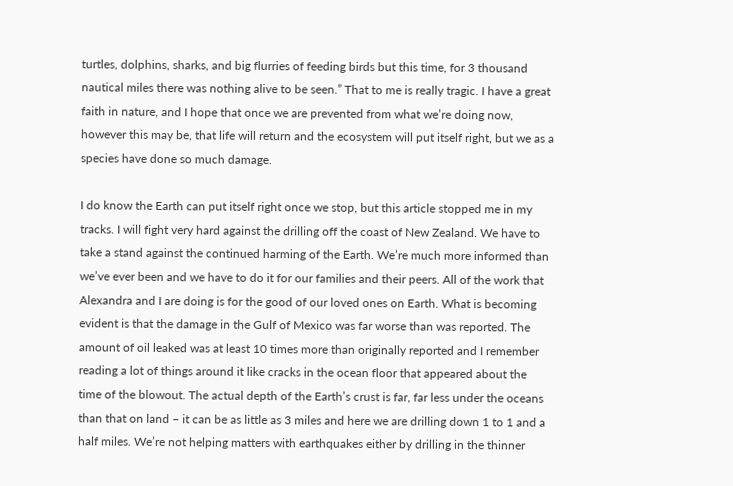turtles, dolphins, sharks, and big flurries of feeding birds but this time, for 3 thousand nautical miles there was nothing alive to be seen.” That to me is really tragic. I have a great faith in nature, and I hope that once we are prevented from what we’re doing now, however this may be, that life will return and the ecosystem will put itself right, but we as a species have done so much damage.

I do know the Earth can put itself right once we stop, but this article stopped me in my tracks. I will fight very hard against the drilling off the coast of New Zealand. We have to take a stand against the continued harming of the Earth. We’re much more informed than we’ve ever been and we have to do it for our families and their peers. All of the work that Alexandra and I are doing is for the good of our loved ones on Earth. What is becoming evident is that the damage in the Gulf of Mexico was far worse than was reported. The amount of oil leaked was at least 10 times more than originally reported and I remember reading a lot of things around it like cracks in the ocean floor that appeared about the time of the blowout. The actual depth of the Earth’s crust is far, far less under the oceans than that on land – it can be as little as 3 miles and here we are drilling down 1 to 1 and a half miles. We’re not helping matters with earthquakes either by drilling in the thinner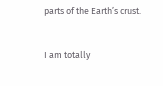parts of the Earth’s crust.


I am totally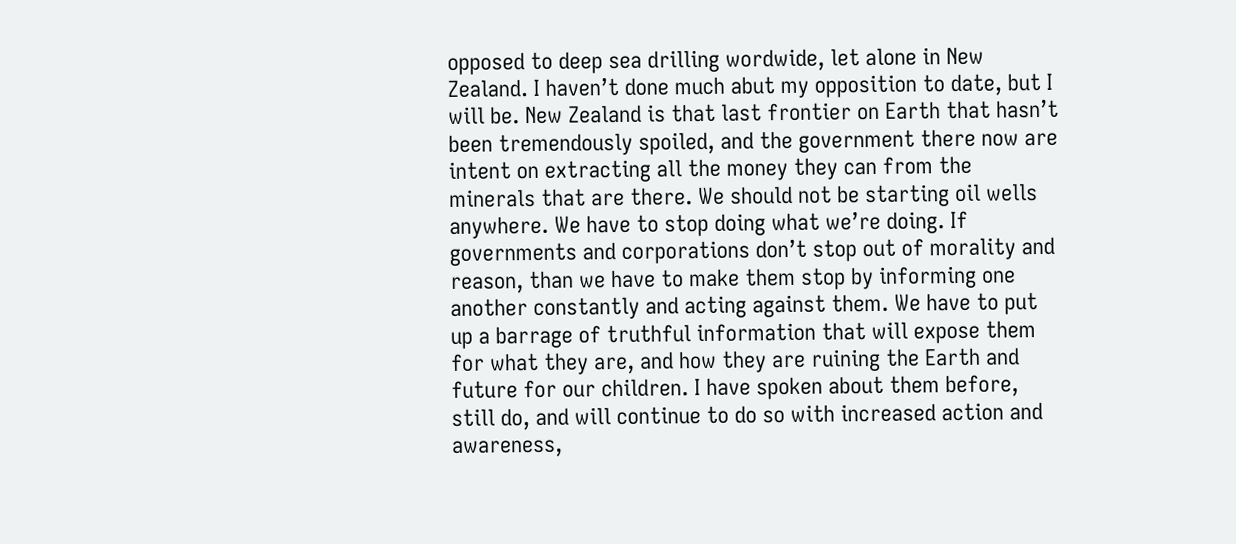opposed to deep sea drilling wordwide, let alone in New Zealand. I haven’t done much abut my opposition to date, but I will be. New Zealand is that last frontier on Earth that hasn’t been tremendously spoiled, and the government there now are intent on extracting all the money they can from the minerals that are there. We should not be starting oil wells anywhere. We have to stop doing what we’re doing. If governments and corporations don’t stop out of morality and reason, than we have to make them stop by informing one another constantly and acting against them. We have to put up a barrage of truthful information that will expose them for what they are, and how they are ruining the Earth and future for our children. I have spoken about them before, still do, and will continue to do so with increased action and awareness,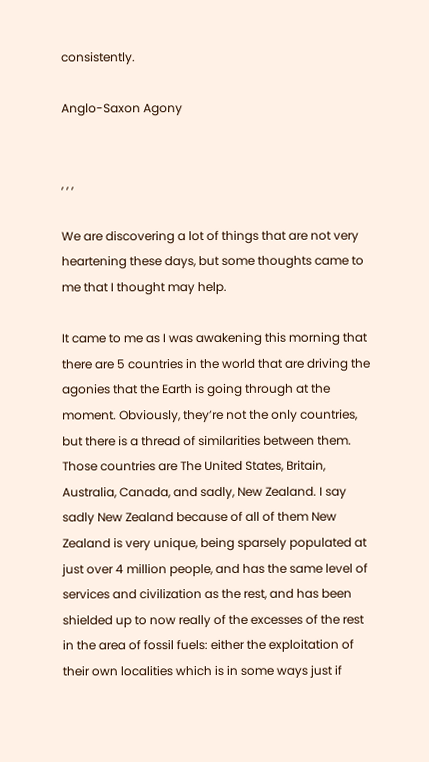consistently.

Anglo-Saxon Agony


, , ,

We are discovering a lot of things that are not very heartening these days, but some thoughts came to me that I thought may help.

It came to me as I was awakening this morning that there are 5 countries in the world that are driving the agonies that the Earth is going through at the moment. Obviously, they’re not the only countries, but there is a thread of similarities between them.  Those countries are The United States, Britain, Australia, Canada, and sadly, New Zealand. I say sadly New Zealand because of all of them New Zealand is very unique, being sparsely populated at just over 4 million people, and has the same level of services and civilization as the rest, and has been shielded up to now really of the excesses of the rest in the area of fossil fuels: either the exploitation of their own localities which is in some ways just if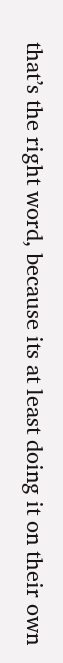that’s the right word, because its at least doing it on their own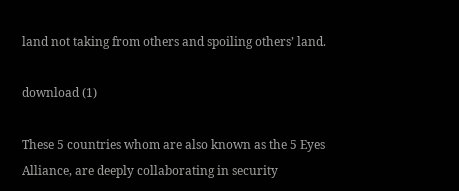land not taking from others and spoiling others’ land.

download (1)

These 5 countries whom are also known as the 5 Eyes Alliance, are deeply collaborating in security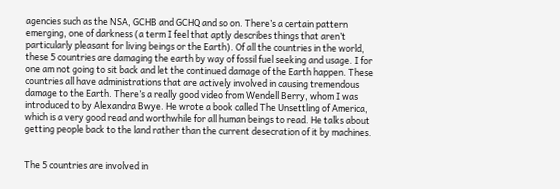agencies such as the NSA, GCHB and GCHQ and so on. There’s a certain pattern emerging, one of darkness (a term I feel that aptly describes things that aren’t particularly pleasant for living beings or the Earth). Of all the countries in the world, these 5 countries are damaging the earth by way of fossil fuel seeking and usage. I for one am not going to sit back and let the continued damage of the Earth happen. These countries all have administrations that are actively involved in causing tremendous damage to the Earth. There’s a really good video from Wendell Berry, whom I was introduced to by Alexandra Bwye. He wrote a book called The Unsettling of America, which is a very good read and worthwhile for all human beings to read. He talks about getting people back to the land rather than the current desecration of it by machines.


The 5 countries are involved in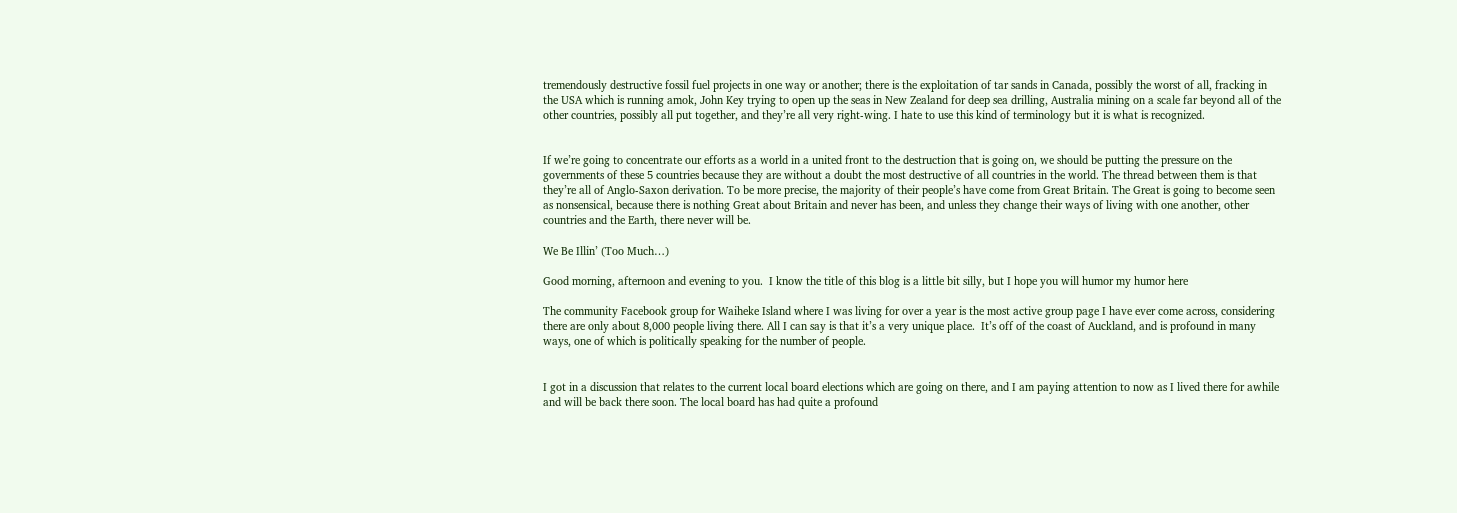tremendously destructive fossil fuel projects in one way or another; there is the exploitation of tar sands in Canada, possibly the worst of all, fracking in the USA which is running amok, John Key trying to open up the seas in New Zealand for deep sea drilling, Australia mining on a scale far beyond all of the other countries, possibly all put together, and they’re all very right-wing. I hate to use this kind of terminology but it is what is recognized.


If we’re going to concentrate our efforts as a world in a united front to the destruction that is going on, we should be putting the pressure on the governments of these 5 countries because they are without a doubt the most destructive of all countries in the world. The thread between them is that they’re all of Anglo-Saxon derivation. To be more precise, the majority of their people’s have come from Great Britain. The Great is going to become seen as nonsensical, because there is nothing Great about Britain and never has been, and unless they change their ways of living with one another, other countries and the Earth, there never will be.

We Be Illin’ (Too Much…)

Good morning, afternoon and evening to you.  I know the title of this blog is a little bit silly, but I hope you will humor my humor here

The community Facebook group for Waiheke Island where I was living for over a year is the most active group page I have ever come across, considering there are only about 8,000 people living there. All I can say is that it’s a very unique place.  It’s off of the coast of Auckland, and is profound in many ways, one of which is politically speaking for the number of people.


I got in a discussion that relates to the current local board elections which are going on there, and I am paying attention to now as I lived there for awhile and will be back there soon. The local board has had quite a profound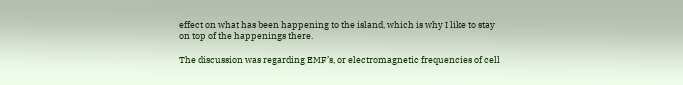effect on what has been happening to the island, which is why I like to stay on top of the happenings there.

The discussion was regarding EMF’s, or electromagnetic frequencies of cell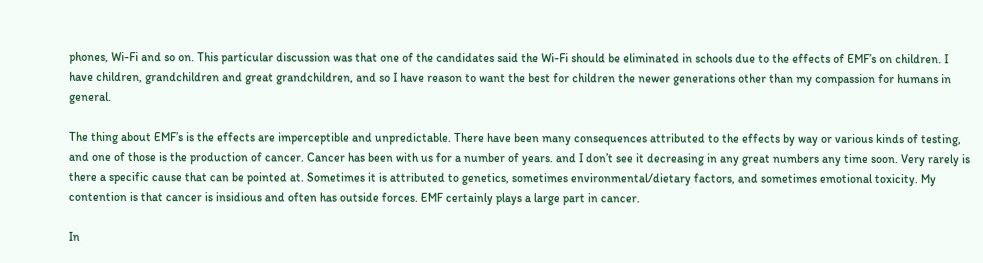phones, Wi-Fi and so on. This particular discussion was that one of the candidates said the Wi-Fi should be eliminated in schools due to the effects of EMF’s on children. I have children, grandchildren and great grandchildren, and so I have reason to want the best for children the newer generations other than my compassion for humans in general.

The thing about EMF’s is the effects are imperceptible and unpredictable. There have been many consequences attributed to the effects by way or various kinds of testing, and one of those is the production of cancer. Cancer has been with us for a number of years. and I don’t see it decreasing in any great numbers any time soon. Very rarely is there a specific cause that can be pointed at. Sometimes it is attributed to genetics, sometimes environmental/dietary factors, and sometimes emotional toxicity. My contention is that cancer is insidious and often has outside forces. EMF certainly plays a large part in cancer.

In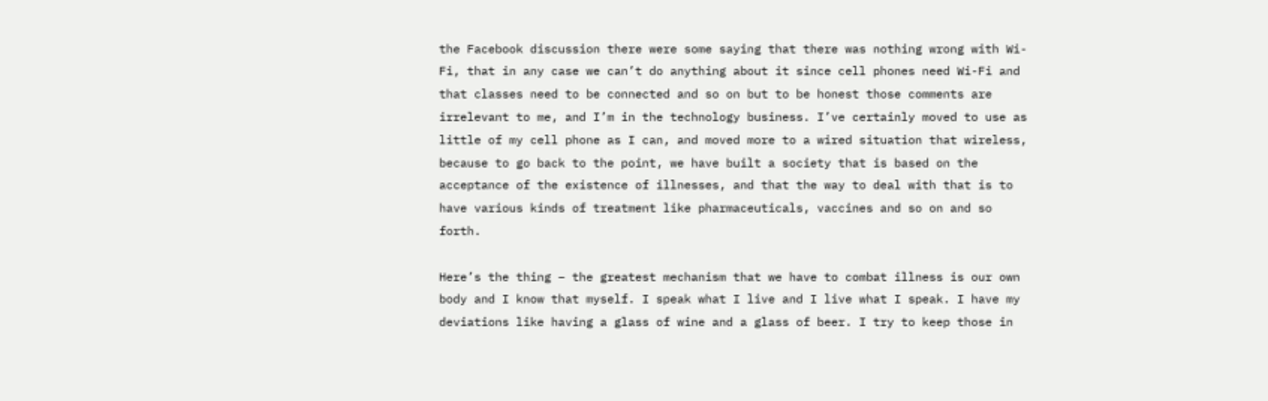the Facebook discussion there were some saying that there was nothing wrong with Wi-Fi, that in any case we can’t do anything about it since cell phones need Wi-Fi and that classes need to be connected and so on but to be honest those comments are irrelevant to me, and I’m in the technology business. I’ve certainly moved to use as little of my cell phone as I can, and moved more to a wired situation that wireless, because to go back to the point, we have built a society that is based on the acceptance of the existence of illnesses, and that the way to deal with that is to have various kinds of treatment like pharmaceuticals, vaccines and so on and so forth.

Here’s the thing – the greatest mechanism that we have to combat illness is our own body and I know that myself. I speak what I live and I live what I speak. I have my deviations like having a glass of wine and a glass of beer. I try to keep those in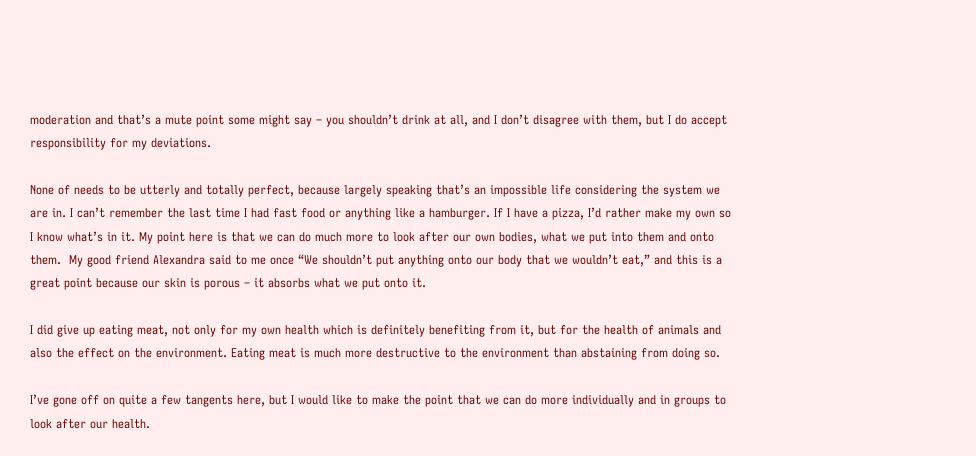moderation and that’s a mute point some might say – you shouldn’t drink at all, and I don’t disagree with them, but I do accept responsibility for my deviations.

None of needs to be utterly and totally perfect, because largely speaking that’s an impossible life considering the system we are in. I can’t remember the last time I had fast food or anything like a hamburger. If I have a pizza, I’d rather make my own so I know what’s in it. My point here is that we can do much more to look after our own bodies, what we put into them and onto them.  My good friend Alexandra said to me once “We shouldn’t put anything onto our body that we wouldn’t eat,” and this is a great point because our skin is porous – it absorbs what we put onto it.

I did give up eating meat, not only for my own health which is definitely benefiting from it, but for the health of animals and also the effect on the environment. Eating meat is much more destructive to the environment than abstaining from doing so.

I’ve gone off on quite a few tangents here, but I would like to make the point that we can do more individually and in groups to look after our health.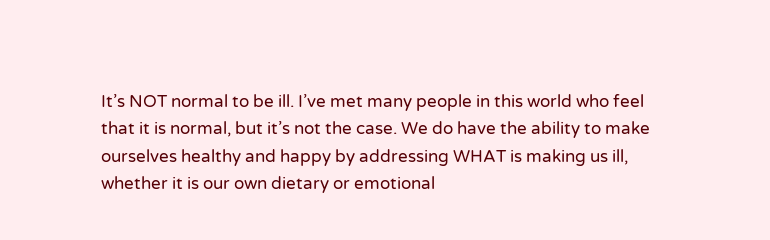It’s NOT normal to be ill. I’ve met many people in this world who feel that it is normal, but it’s not the case. We do have the ability to make ourselves healthy and happy by addressing WHAT is making us ill, whether it is our own dietary or emotional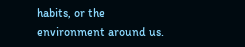habits, or the environment around us.